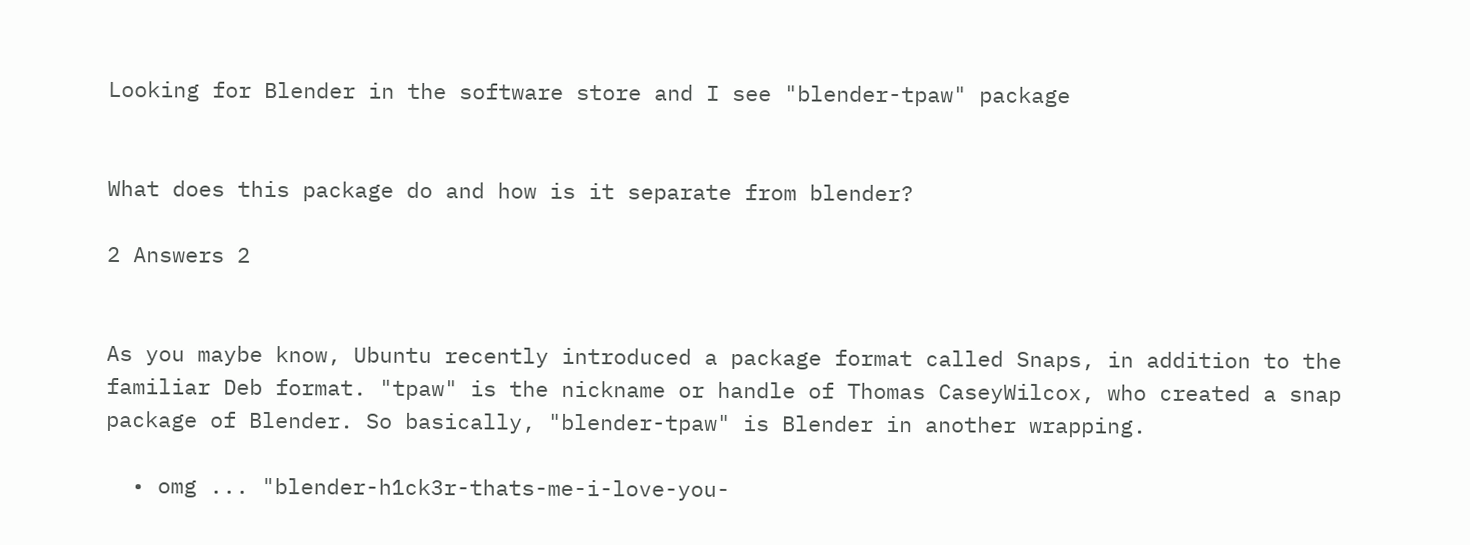Looking for Blender in the software store and I see "blender-tpaw" package


What does this package do and how is it separate from blender?

2 Answers 2


As you maybe know, Ubuntu recently introduced a package format called Snaps, in addition to the familiar Deb format. "tpaw" is the nickname or handle of Thomas CaseyWilcox, who created a snap package of Blender. So basically, "blender-tpaw" is Blender in another wrapping.

  • omg ... "blender-h1ck3r-thats-me-i-love-you-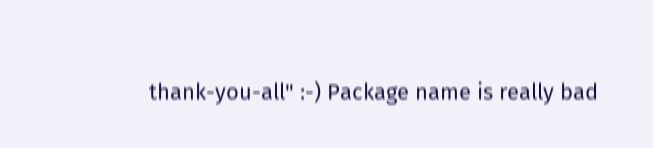thank-you-all" :-) Package name is really bad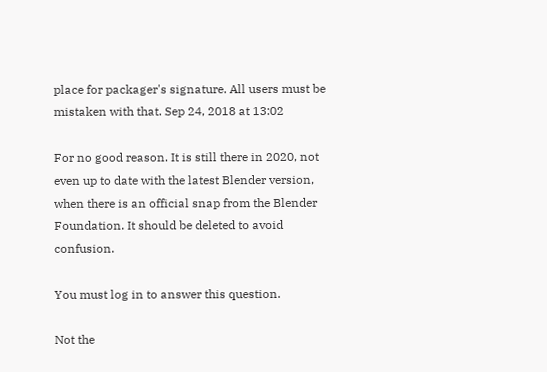place for packager's signature. All users must be mistaken with that. Sep 24, 2018 at 13:02

For no good reason. It is still there in 2020, not even up to date with the latest Blender version, when there is an official snap from the Blender Foundation. It should be deleted to avoid confusion.

You must log in to answer this question.

Not the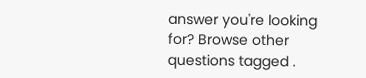answer you're looking for? Browse other questions tagged .